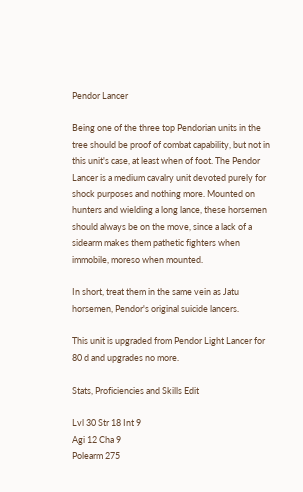Pendor Lancer

Being one of the three top Pendorian units in the tree should be proof of combat capability, but not in this unit's case, at least when of foot. The Pendor Lancer is a medium cavalry unit devoted purely for shock purposes and nothing more. Mounted on hunters and wielding a long lance, these horsemen should always be on the move, since a lack of a sidearm makes them pathetic fighters when immobile, moreso when mounted.

In short, treat them in the same vein as Jatu horsemen, Pendor's original suicide lancers.

This unit is upgraded from Pendor Light Lancer for 80 d and upgrades no more.

Stats, Proficiencies and Skills Edit

Lvl 30 Str 18 Int 9
Agi 12 Cha 9
Polearm 275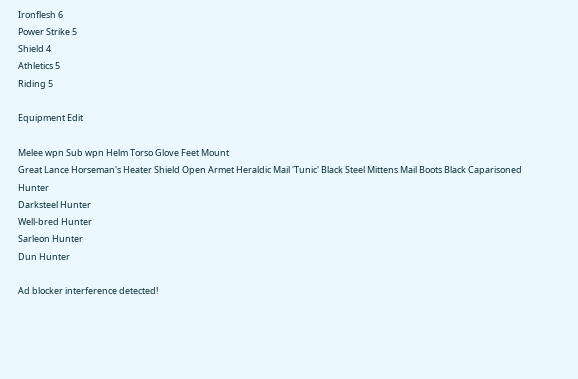Ironflesh 6
Power Strike 5
Shield 4
Athletics 5
Riding 5

Equipment Edit

Melee wpn Sub wpn Helm Torso Glove Feet Mount
Great Lance Horseman's Heater Shield Open Armet Heraldic Mail 'Tunic' Black Steel Mittens Mail Boots Black Caparisoned Hunter
Darksteel Hunter
Well-bred Hunter
Sarleon Hunter
Dun Hunter

Ad blocker interference detected!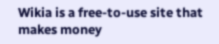Wikia is a free-to-use site that makes money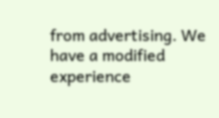from advertising. We have a modified experience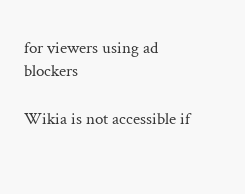for viewers using ad blockers

Wikia is not accessible if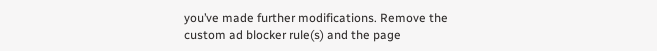you’ve made further modifications. Remove the custom ad blocker rule(s) and the page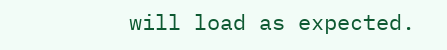will load as expected.